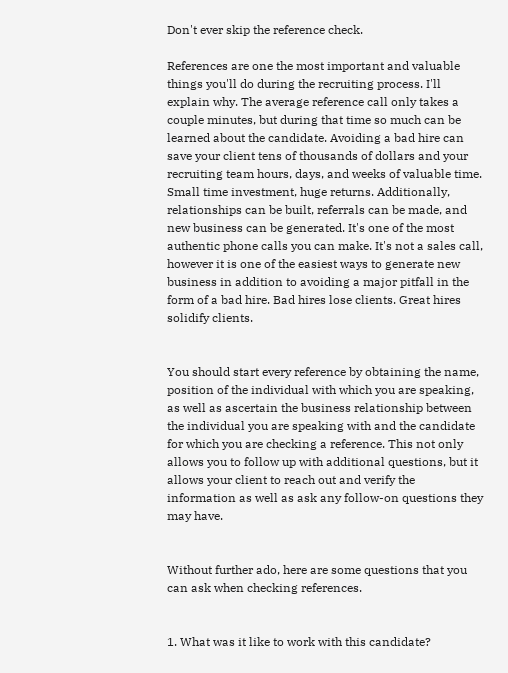Don't ever skip the reference check.

References are one the most important and valuable things you'll do during the recruiting process. I'll explain why. The average reference call only takes a couple minutes, but during that time so much can be learned about the candidate. Avoiding a bad hire can save your client tens of thousands of dollars and your recruiting team hours, days, and weeks of valuable time. Small time investment, huge returns. Additionally, relationships can be built, referrals can be made, and new business can be generated. It's one of the most authentic phone calls you can make. It's not a sales call, however it is one of the easiest ways to generate new business in addition to avoiding a major pitfall in the form of a bad hire. Bad hires lose clients. Great hires solidify clients.


You should start every reference by obtaining the name, position of the individual with which you are speaking, as well as ascertain the business relationship between the individual you are speaking with and the candidate for which you are checking a reference. This not only allows you to follow up with additional questions, but it allows your client to reach out and verify the information as well as ask any follow-on questions they may have.


Without further ado, here are some questions that you can ask when checking references.


1. What was it like to work with this candidate?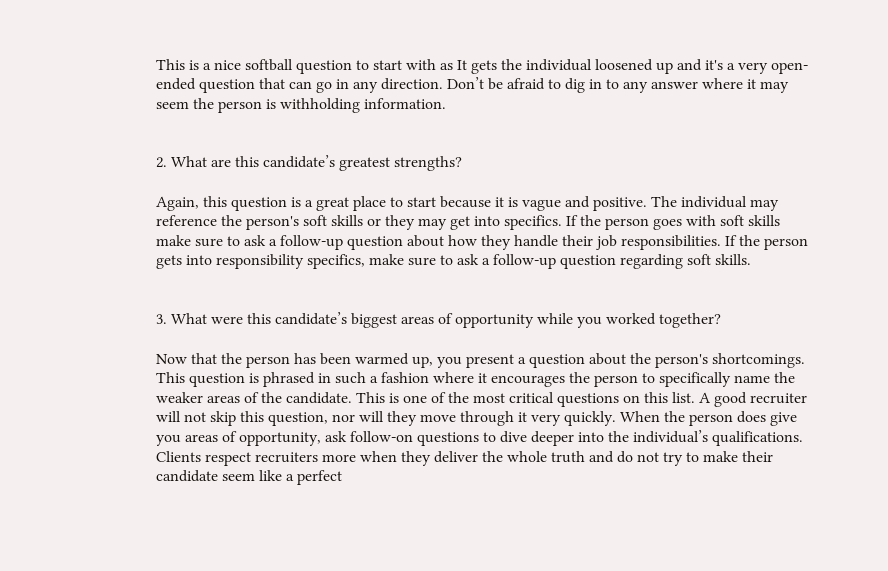This is a nice softball question to start with as It gets the individual loosened up and it's a very open-ended question that can go in any direction. Don’t be afraid to dig in to any answer where it may seem the person is withholding information.


2. What are this candidate’s greatest strengths?

Again, this question is a great place to start because it is vague and positive. The individual may reference the person's soft skills or they may get into specifics. If the person goes with soft skills make sure to ask a follow-up question about how they handle their job responsibilities. If the person gets into responsibility specifics, make sure to ask a follow-up question regarding soft skills.


3. What were this candidate’s biggest areas of opportunity while you worked together?

Now that the person has been warmed up, you present a question about the person's shortcomings. This question is phrased in such a fashion where it encourages the person to specifically name the weaker areas of the candidate. This is one of the most critical questions on this list. A good recruiter will not skip this question, nor will they move through it very quickly. When the person does give you areas of opportunity, ask follow-on questions to dive deeper into the individual’s qualifications. Clients respect recruiters more when they deliver the whole truth and do not try to make their candidate seem like a perfect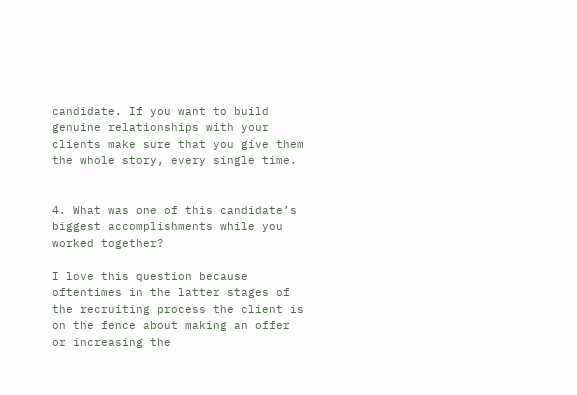candidate. If you want to build genuine relationships with your clients make sure that you give them the whole story, every single time.


4. What was one of this candidate’s biggest accomplishments while you worked together?

I love this question because oftentimes in the latter stages of the recruiting process the client is on the fence about making an offer or increasing the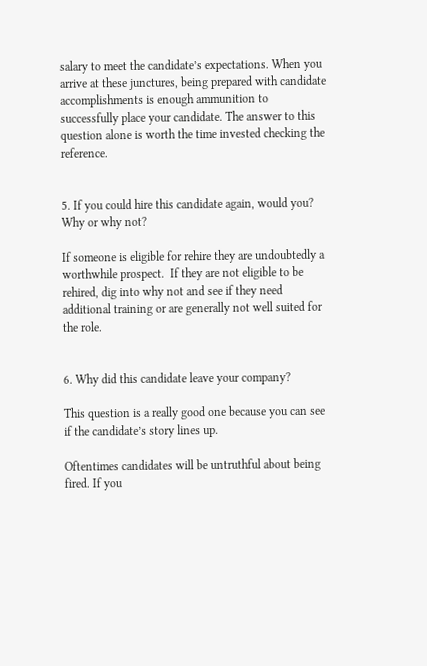salary to meet the candidate’s expectations. When you arrive at these junctures, being prepared with candidate accomplishments is enough ammunition to successfully place your candidate. The answer to this question alone is worth the time invested checking the reference.


5. If you could hire this candidate again, would you? Why or why not?

If someone is eligible for rehire they are undoubtedly a worthwhile prospect.  If they are not eligible to be rehired, dig into why not and see if they need additional training or are generally not well suited for the role.


6. Why did this candidate leave your company?

This question is a really good one because you can see if the candidate’s story lines up.

Oftentimes candidates will be untruthful about being fired. If you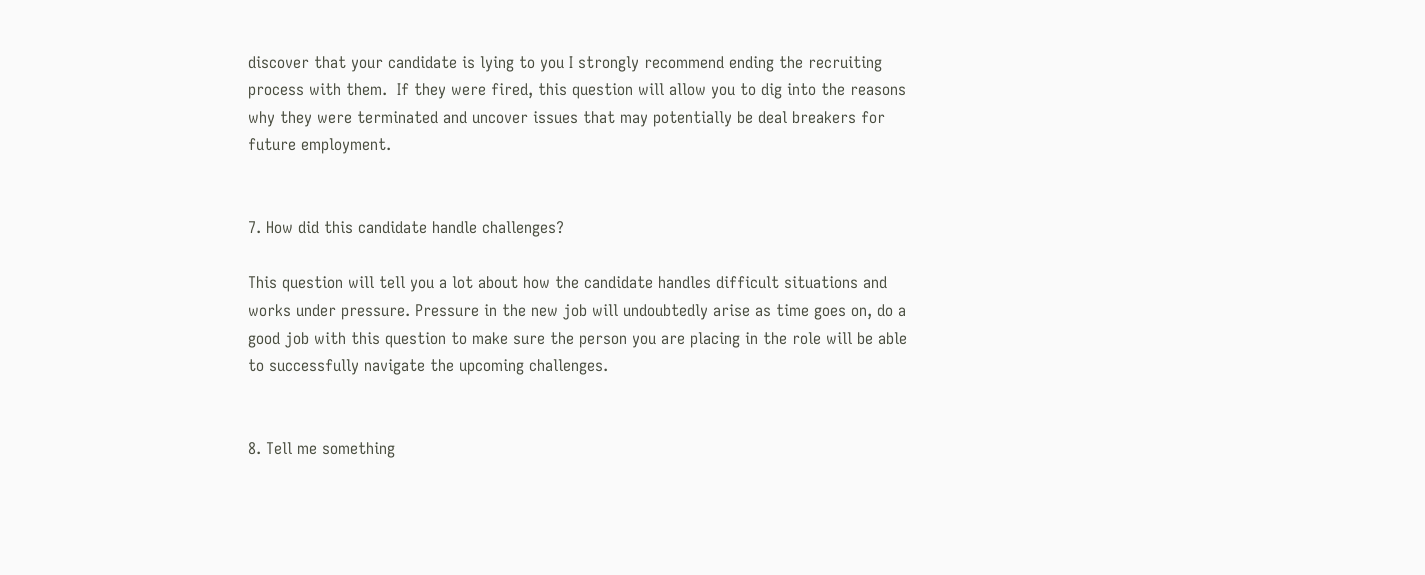discover that your candidate is lying to you I strongly recommend ending the recruiting process with them.  If they were fired, this question will allow you to dig into the reasons why they were terminated and uncover issues that may potentially be deal breakers for future employment.


7. How did this candidate handle challenges?

This question will tell you a lot about how the candidate handles difficult situations and works under pressure. Pressure in the new job will undoubtedly arise as time goes on, do a good job with this question to make sure the person you are placing in the role will be able to successfully navigate the upcoming challenges.


8. Tell me something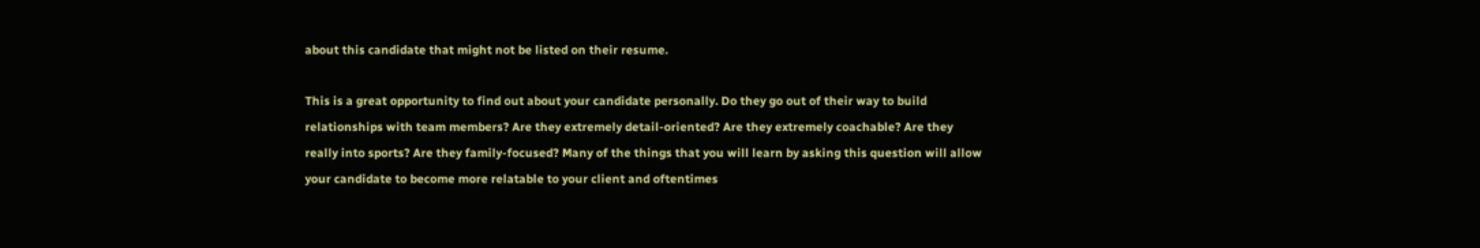about this candidate that might not be listed on their resume.

This is a great opportunity to find out about your candidate personally. Do they go out of their way to build relationships with team members? Are they extremely detail-oriented? Are they extremely coachable? Are they really into sports? Are they family-focused? Many of the things that you will learn by asking this question will allow your candidate to become more relatable to your client and oftentimes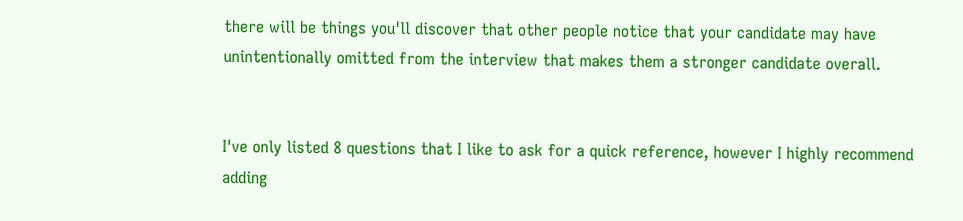there will be things you'll discover that other people notice that your candidate may have unintentionally omitted from the interview that makes them a stronger candidate overall.


I've only listed 8 questions that I like to ask for a quick reference, however I highly recommend adding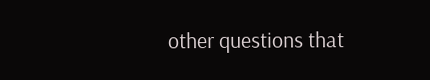other questions that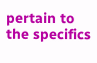pertain to the specifics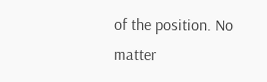of the position. No matter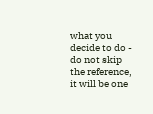what you decide to do - do not skip the reference, it will be one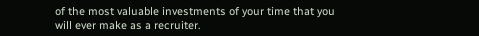of the most valuable investments of your time that you will ever make as a recruiter.